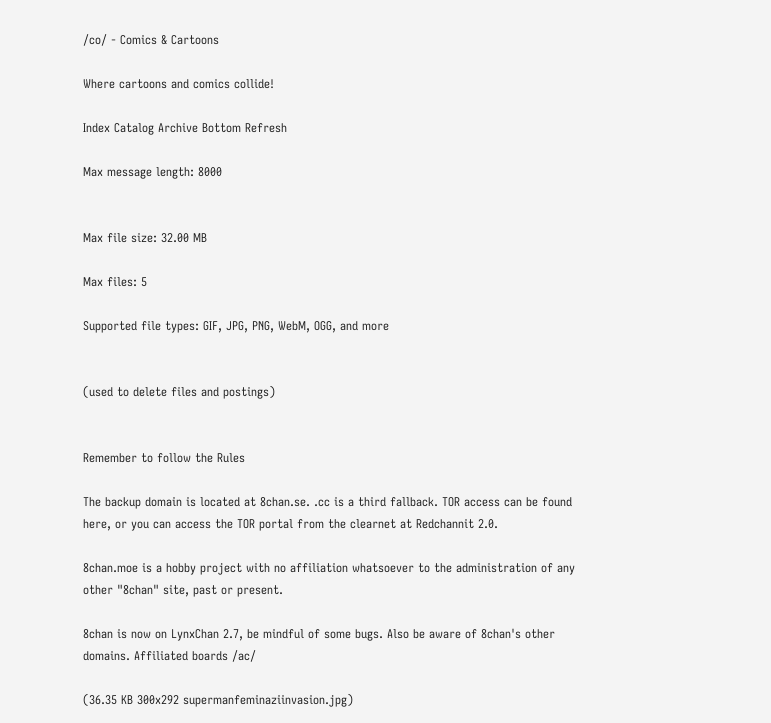/co/ - Comics & Cartoons

Where cartoons and comics collide!

Index Catalog Archive Bottom Refresh

Max message length: 8000


Max file size: 32.00 MB

Max files: 5

Supported file types: GIF, JPG, PNG, WebM, OGG, and more


(used to delete files and postings)


Remember to follow the Rules

The backup domain is located at 8chan.se. .cc is a third fallback. TOR access can be found here, or you can access the TOR portal from the clearnet at Redchannit 2.0.

8chan.moe is a hobby project with no affiliation whatsoever to the administration of any other "8chan" site, past or present.

8chan is now on LynxChan 2.7, be mindful of some bugs. Also be aware of 8chan's other domains. Affiliated boards /ac/

(36.35 KB 300x292 supermanfeminaziinvasion.jpg)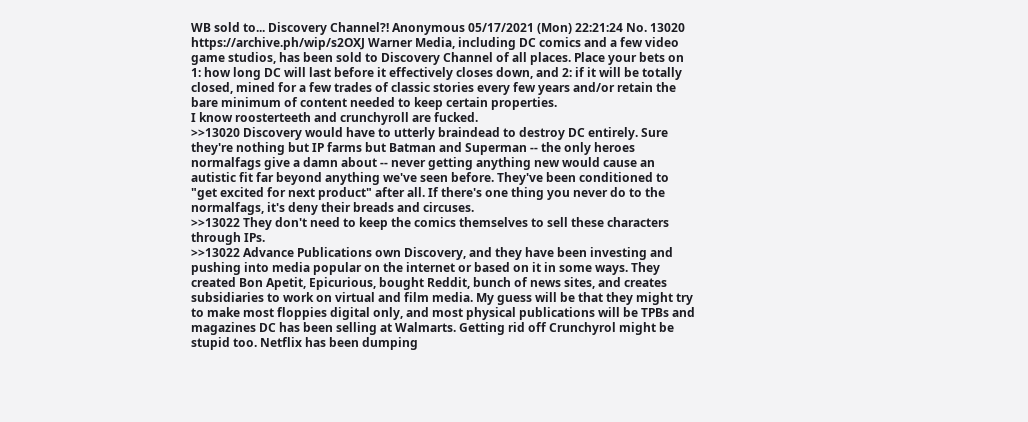WB sold to... Discovery Channel?! Anonymous 05/17/2021 (Mon) 22:21:24 No. 13020
https://archive.ph/wip/s2OXJ Warner Media, including DC comics and a few video game studios, has been sold to Discovery Channel of all places. Place your bets on 1: how long DC will last before it effectively closes down, and 2: if it will be totally closed, mined for a few trades of classic stories every few years and/or retain the bare minimum of content needed to keep certain properties.
I know roosterteeth and crunchyroll are fucked.
>>13020 Discovery would have to utterly braindead to destroy DC entirely. Sure they're nothing but IP farms but Batman and Superman -- the only heroes normalfags give a damn about -- never getting anything new would cause an autistic fit far beyond anything we've seen before. They've been conditioned to "get excited for next product" after all. If there's one thing you never do to the normalfags, it's deny their breads and circuses.
>>13022 They don't need to keep the comics themselves to sell these characters through IPs.
>>13022 Advance Publications own Discovery, and they have been investing and pushing into media popular on the internet or based on it in some ways. They created Bon Apetit, Epicurious, bought Reddit, bunch of news sites, and creates subsidiaries to work on virtual and film media. My guess will be that they might try to make most floppies digital only, and most physical publications will be TPBs and magazines DC has been selling at Walmarts. Getting rid off Crunchyrol might be stupid too. Netflix has been dumping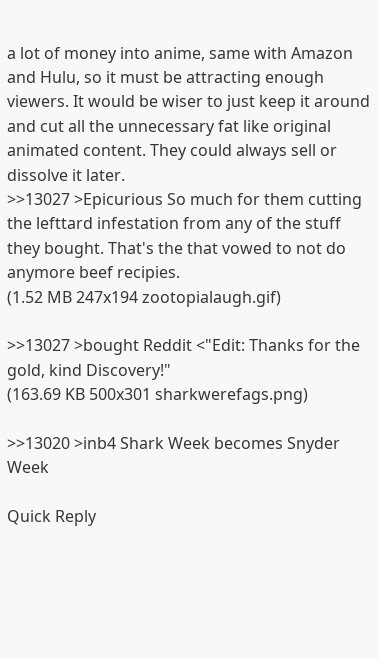a lot of money into anime, same with Amazon and Hulu, so it must be attracting enough viewers. It would be wiser to just keep it around and cut all the unnecessary fat like original animated content. They could always sell or dissolve it later.
>>13027 >Epicurious So much for them cutting the lefttard infestation from any of the stuff they bought. That's the that vowed to not do anymore beef recipies.
(1.52 MB 247x194 zootopialaugh.gif)

>>13027 >bought Reddit <"Edit: Thanks for the gold, kind Discovery!"
(163.69 KB 500x301 sharkwerefags.png)

>>13020 >inb4 Shark Week becomes Snyder Week

Quick Reply